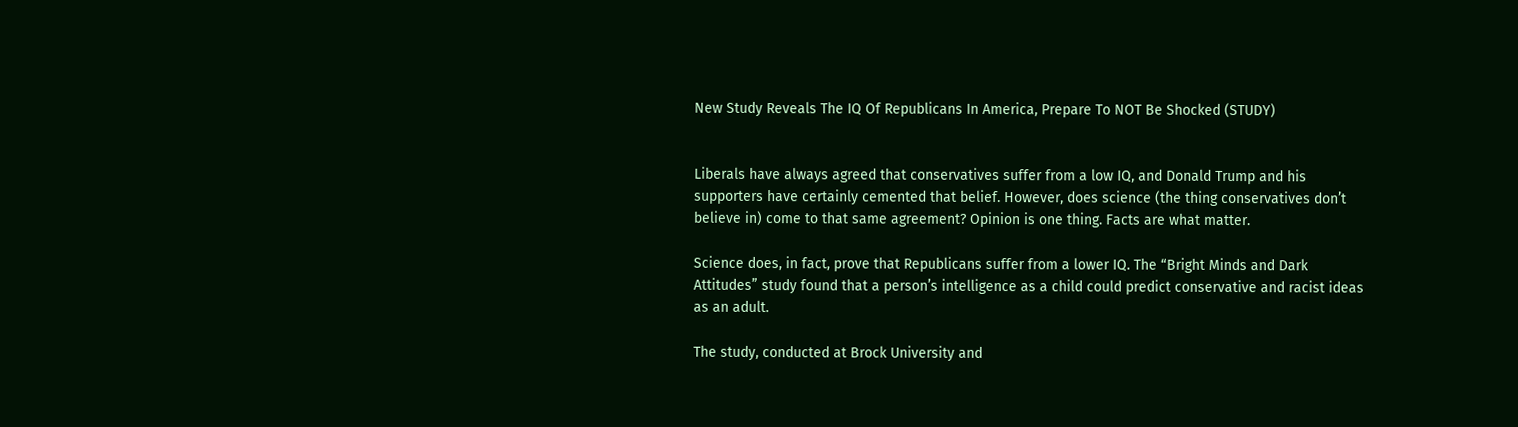New Study Reveals The IQ Of Republicans In America, Prepare To NOT Be Shocked (STUDY)


Liberals have always agreed that conservatives suffer from a low IQ, and Donald Trump and his supporters have certainly cemented that belief. However, does science (the thing conservatives don’t believe in) come to that same agreement? Opinion is one thing. Facts are what matter.

Science does, in fact, prove that Republicans suffer from a lower IQ. The “Bright Minds and Dark Attitudes” study found that a person’s intelligence as a child could predict conservative and racist ideas as an adult.

The study, conducted at Brock University and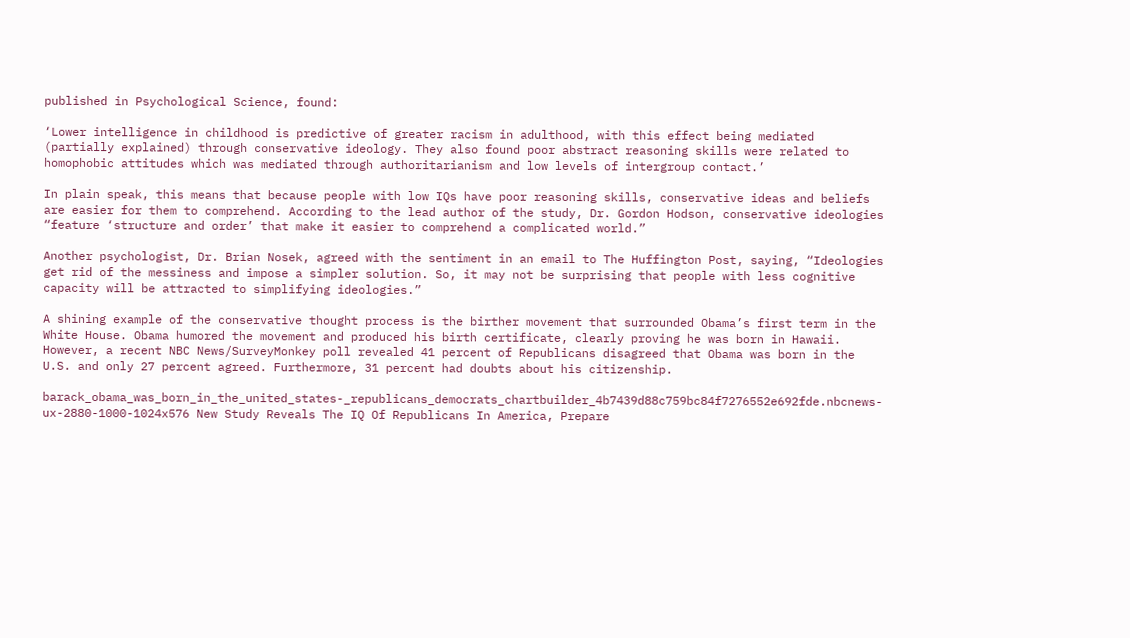published in Psychological Science, found:

‘Lower intelligence in childhood is predictive of greater racism in adulthood, with this effect being mediated (partially explained) through conservative ideology. They also found poor abstract reasoning skills were related to homophobic attitudes which was mediated through authoritarianism and low levels of intergroup contact.’

In plain speak, this means that because people with low IQs have poor reasoning skills, conservative ideas and beliefs are easier for them to comprehend. According to the lead author of the study, Dr. Gordon Hodson, conservative ideologies “feature ‘structure and order’ that make it easier to comprehend a complicated world.”

Another psychologist, Dr. Brian Nosek, agreed with the sentiment in an email to The Huffington Post, saying, “Ideologies get rid of the messiness and impose a simpler solution. So, it may not be surprising that people with less cognitive capacity will be attracted to simplifying ideologies.”

A shining example of the conservative thought process is the birther movement that surrounded Obama’s first term in the White House. Obama humored the movement and produced his birth certificate, clearly proving he was born in Hawaii. However, a recent NBC News/SurveyMonkey poll revealed 41 percent of Republicans disagreed that Obama was born in the U.S. and only 27 percent agreed. Furthermore, 31 percent had doubts about his citizenship.

barack_obama_was_born_in_the_united_states-_republicans_democrats_chartbuilder_4b7439d88c759bc84f7276552e692fde.nbcnews-ux-2880-1000-1024x576 New Study Reveals The IQ Of Republicans In America, Prepare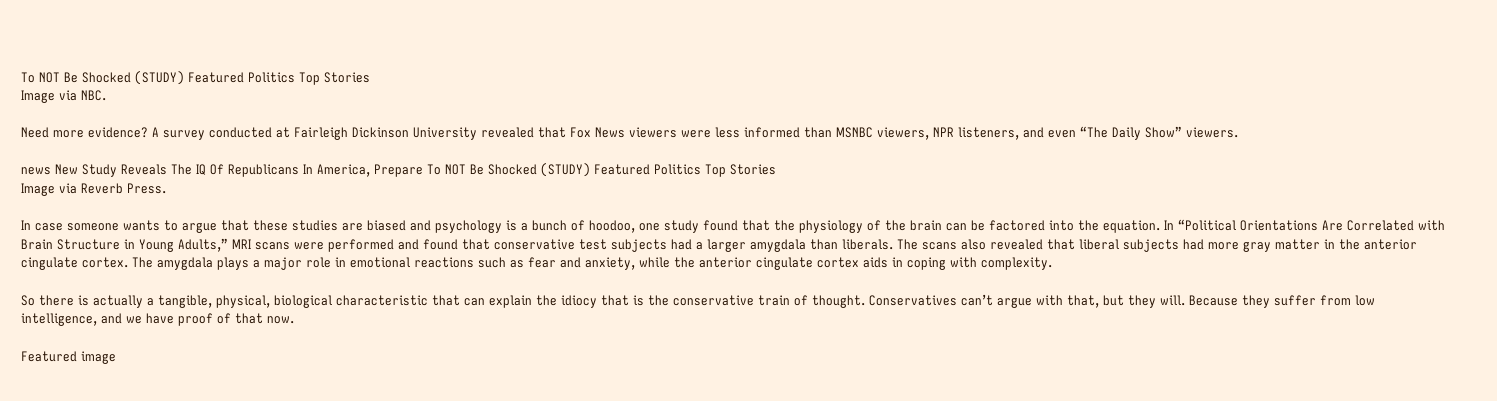To NOT Be Shocked (STUDY) Featured Politics Top Stories
Image via NBC.

Need more evidence? A survey conducted at Fairleigh Dickinson University revealed that Fox News viewers were less informed than MSNBC viewers, NPR listeners, and even “The Daily Show” viewers.

news New Study Reveals The IQ Of Republicans In America, Prepare To NOT Be Shocked (STUDY) Featured Politics Top Stories
Image via Reverb Press.

In case someone wants to argue that these studies are biased and psychology is a bunch of hoodoo, one study found that the physiology of the brain can be factored into the equation. In “Political Orientations Are Correlated with Brain Structure in Young Adults,” MRI scans were performed and found that conservative test subjects had a larger amygdala than liberals. The scans also revealed that liberal subjects had more gray matter in the anterior cingulate cortex. The amygdala plays a major role in emotional reactions such as fear and anxiety, while the anterior cingulate cortex aids in coping with complexity.

So there is actually a tangible, physical, biological characteristic that can explain the idiocy that is the conservative train of thought. Conservatives can’t argue with that, but they will. Because they suffer from low intelligence, and we have proof of that now.

Featured image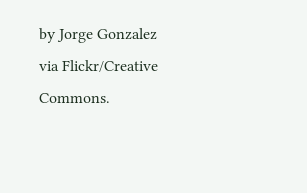by Jorge Gonzalez via Flickr/Creative Commons.